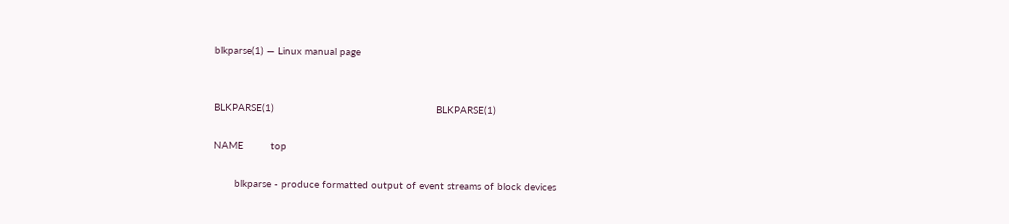blkparse(1) — Linux manual page


BLKPARSE(1)                                                      BLKPARSE(1)

NAME         top

       blkparse - produce formatted output of event streams of block devices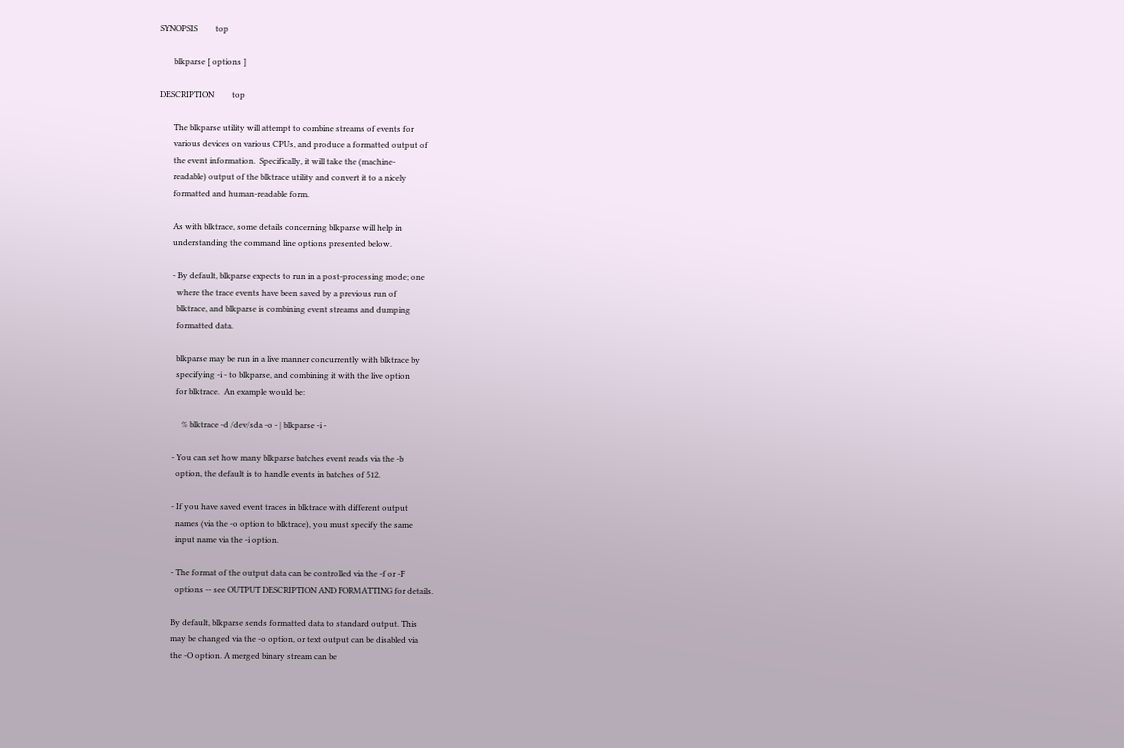SYNOPSIS         top

       blkparse [ options ]

DESCRIPTION         top

       The blkparse utility will attempt to combine streams of events for
       various devices on various CPUs, and produce a formatted output of
       the event information.  Specifically, it will take the (machine-
       readable) output of the blktrace utility and convert it to a nicely
       formatted and human-readable form.

       As with blktrace, some details concerning blkparse will help in
       understanding the command line options presented below.

       - By default, blkparse expects to run in a post-processing mode; one
         where the trace events have been saved by a previous run of
         blktrace, and blkparse is combining event streams and dumping
         formatted data.

         blkparse may be run in a live manner concurrently with blktrace by
         specifying -i - to blkparse, and combining it with the live option
         for blktrace.  An example would be:

            % blktrace -d /dev/sda -o - | blkparse -i -

       - You can set how many blkparse batches event reads via the -b
         option, the default is to handle events in batches of 512.

       - If you have saved event traces in blktrace with different output
         names (via the -o option to blktrace), you must specify the same
         input name via the -i option.

       - The format of the output data can be controlled via the -f or -F
         options -- see OUTPUT DESCRIPTION AND FORMATTING for details.

       By default, blkparse sends formatted data to standard output. This
       may be changed via the -o option, or text output can be disabled via
       the -O option. A merged binary stream can be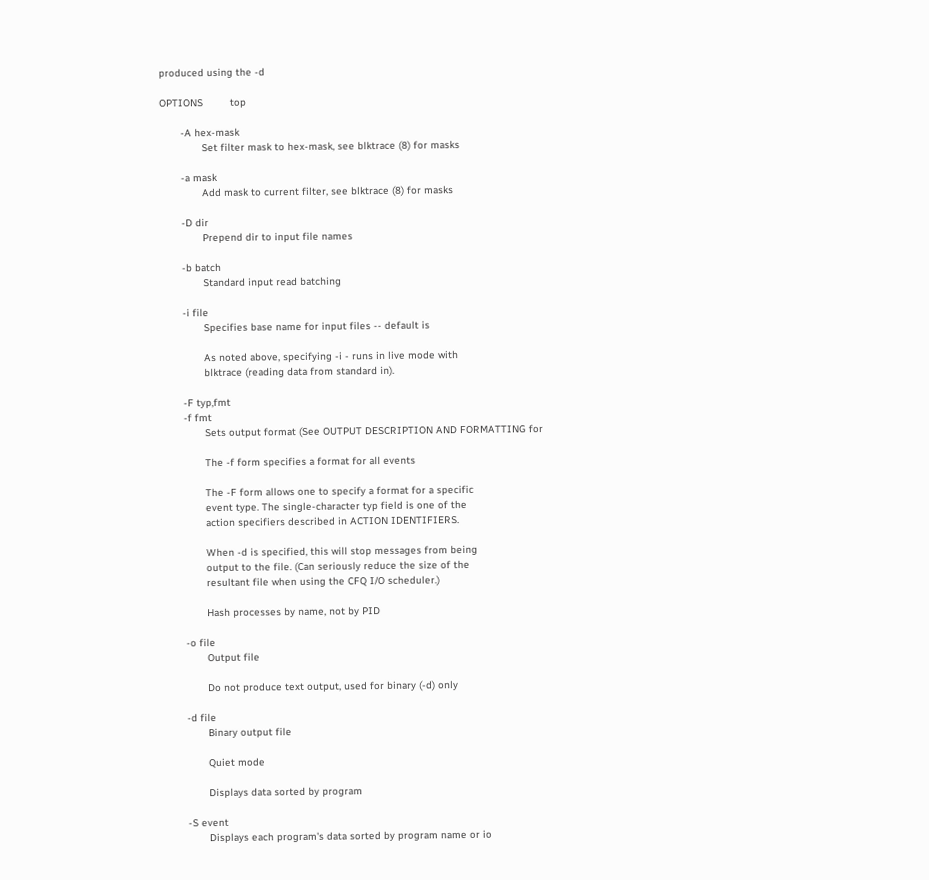produced using the -d

OPTIONS         top

       -A hex-mask
              Set filter mask to hex-mask, see blktrace (8) for masks

       -a mask
              Add mask to current filter, see blktrace (8) for masks

       -D dir
              Prepend dir to input file names

       -b batch
              Standard input read batching

       -i file
              Specifies base name for input files -- default is

              As noted above, specifying -i - runs in live mode with
              blktrace (reading data from standard in).

       -F typ,fmt
       -f fmt
              Sets output format (See OUTPUT DESCRIPTION AND FORMATTING for

              The -f form specifies a format for all events

              The -F form allows one to specify a format for a specific
              event type. The single-character typ field is one of the
              action specifiers described in ACTION IDENTIFIERS.

              When -d is specified, this will stop messages from being
              output to the file. (Can seriously reduce the size of the
              resultant file when using the CFQ I/O scheduler.)

              Hash processes by name, not by PID

       -o file
              Output file

              Do not produce text output, used for binary (-d) only

       -d file
              Binary output file

              Quiet mode

              Displays data sorted by program

       -S event
              Displays each program's data sorted by program name or io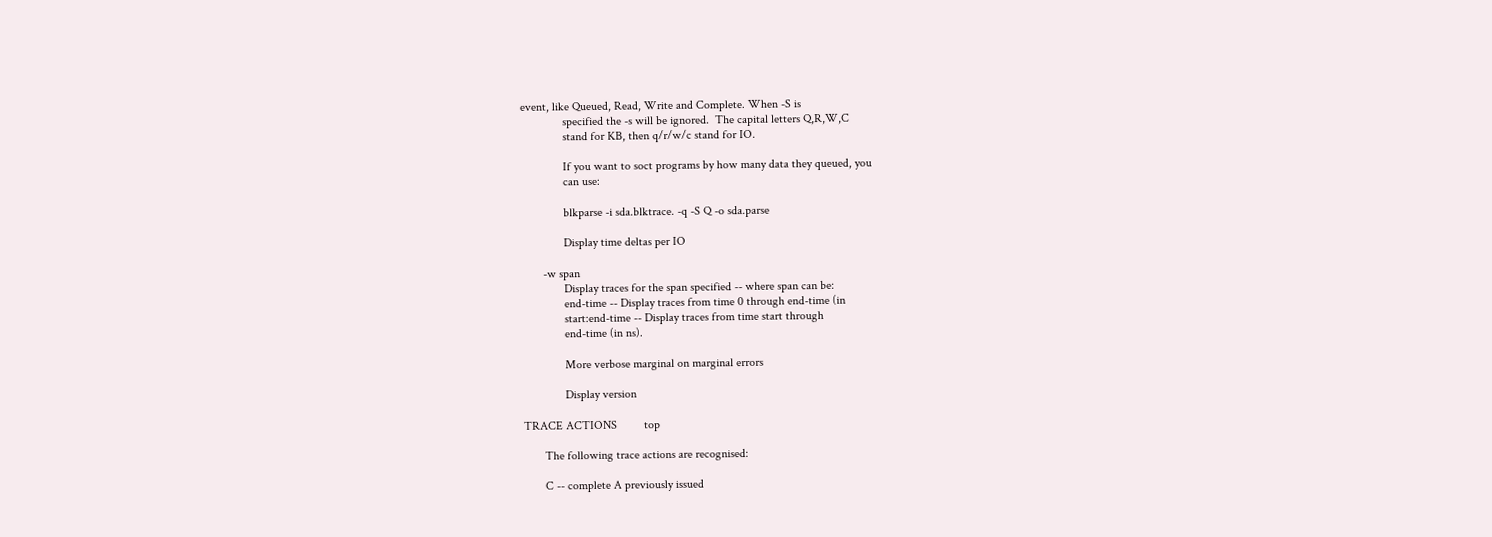event, like Queued, Read, Write and Complete. When -S is
              specified the -s will be ignored.  The capital letters Q,R,W,C
              stand for KB, then q/r/w/c stand for IO.

              If you want to soct programs by how many data they queued, you
              can use:

              blkparse -i sda.blktrace. -q -S Q -o sda.parse

              Display time deltas per IO

       -w span
              Display traces for the span specified -- where span can be:
              end-time -- Display traces from time 0 through end-time (in
              start:end-time -- Display traces from time start through
              end-time (in ns).

              More verbose marginal on marginal errors

              Display version

TRACE ACTIONS         top

       The following trace actions are recognised:

       C -- complete A previously issued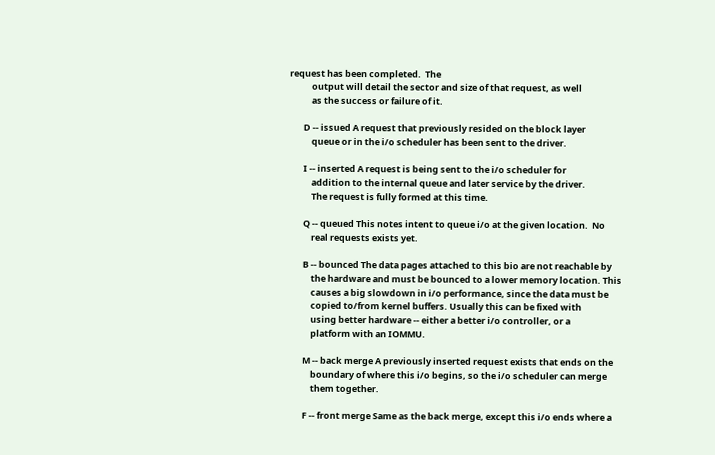request has been completed.  The
           output will detail the sector and size of that request, as well
           as the success or failure of it.

       D -- issued A request that previously resided on the block layer
           queue or in the i/o scheduler has been sent to the driver.

       I -- inserted A request is being sent to the i/o scheduler for
           addition to the internal queue and later service by the driver.
           The request is fully formed at this time.

       Q -- queued This notes intent to queue i/o at the given location.  No
           real requests exists yet.

       B -- bounced The data pages attached to this bio are not reachable by
           the hardware and must be bounced to a lower memory location. This
           causes a big slowdown in i/o performance, since the data must be
           copied to/from kernel buffers. Usually this can be fixed with
           using better hardware -- either a better i/o controller, or a
           platform with an IOMMU.

       M -- back merge A previously inserted request exists that ends on the
           boundary of where this i/o begins, so the i/o scheduler can merge
           them together.

       F -- front merge Same as the back merge, except this i/o ends where a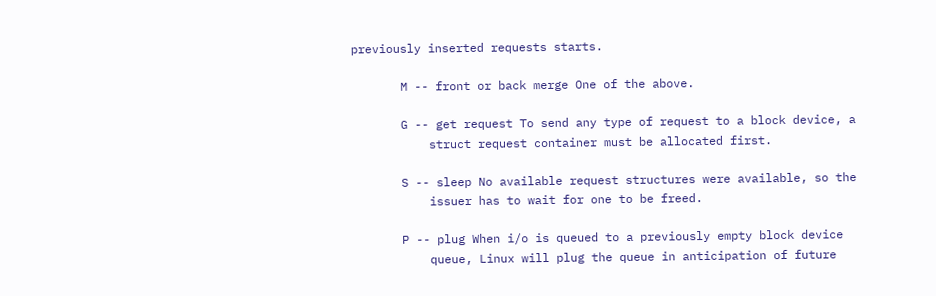previously inserted requests starts.

       M -- front or back merge One of the above.

       G -- get request To send any type of request to a block device, a
           struct request container must be allocated first.

       S -- sleep No available request structures were available, so the
           issuer has to wait for one to be freed.

       P -- plug When i/o is queued to a previously empty block device
           queue, Linux will plug the queue in anticipation of future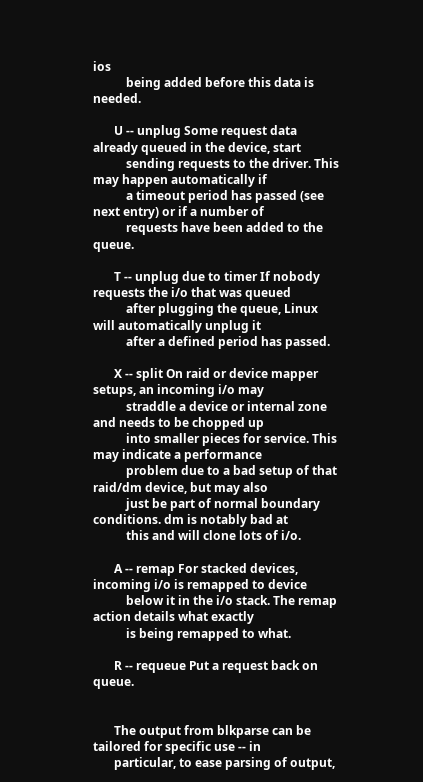ios
           being added before this data is needed.

       U -- unplug Some request data already queued in the device, start
           sending requests to the driver. This may happen automatically if
           a timeout period has passed (see next entry) or if a number of
           requests have been added to the queue.

       T -- unplug due to timer If nobody requests the i/o that was queued
           after plugging the queue, Linux will automatically unplug it
           after a defined period has passed.

       X -- split On raid or device mapper setups, an incoming i/o may
           straddle a device or internal zone and needs to be chopped up
           into smaller pieces for service. This may indicate a performance
           problem due to a bad setup of that raid/dm device, but may also
           just be part of normal boundary conditions. dm is notably bad at
           this and will clone lots of i/o.

       A -- remap For stacked devices, incoming i/o is remapped to device
           below it in the i/o stack. The remap action details what exactly
           is being remapped to what.

       R -- requeue Put a request back on queue.


       The output from blkparse can be tailored for specific use -- in
       particular, to ease parsing of output,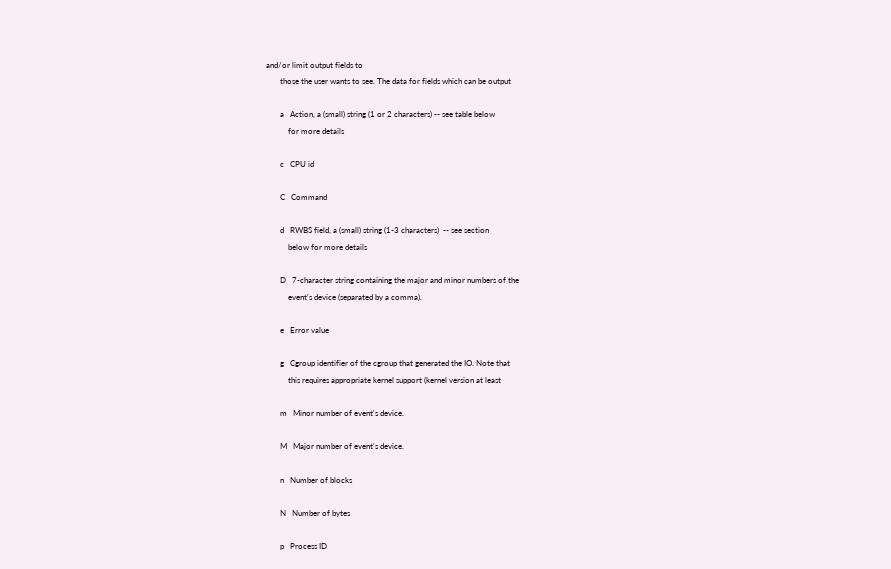and/or limit output fields to
       those the user wants to see. The data for fields which can be output

       a   Action, a (small) string (1 or 2 characters) -- see table below
           for more details

       c   CPU id

       C   Command

       d   RWBS field, a (small) string (1-3 characters)  -- see section
           below for more details

       D   7-character string containing the major and minor numbers of the
           event's device (separated by a comma).

       e   Error value

       g   Cgroup identifier of the cgroup that generated the IO. Note that
           this requires appropriate kernel support (kernel version at least

       m   Minor number of event's device.

       M   Major number of event's device.

       n   Number of blocks

       N   Number of bytes

       p   Process ID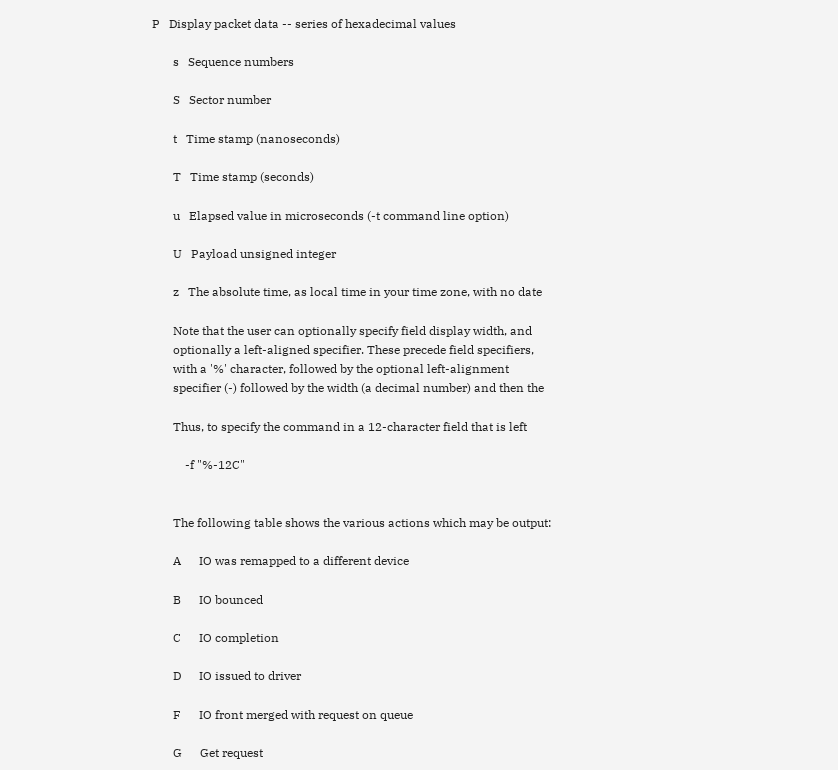P   Display packet data -- series of hexadecimal values

       s   Sequence numbers

       S   Sector number

       t   Time stamp (nanoseconds)

       T   Time stamp (seconds)

       u   Elapsed value in microseconds (-t command line option)

       U   Payload unsigned integer

       z   The absolute time, as local time in your time zone, with no date

       Note that the user can optionally specify field display width, and
       optionally a left-aligned specifier. These precede field specifiers,
       with a '%' character, followed by the optional left-alignment
       specifier (-) followed by the width (a decimal number) and then the

       Thus, to specify the command in a 12-character field that is left

           -f "%-12C"


       The following table shows the various actions which may be output:

       A      IO was remapped to a different device

       B      IO bounced

       C      IO completion

       D      IO issued to driver

       F      IO front merged with request on queue

       G      Get request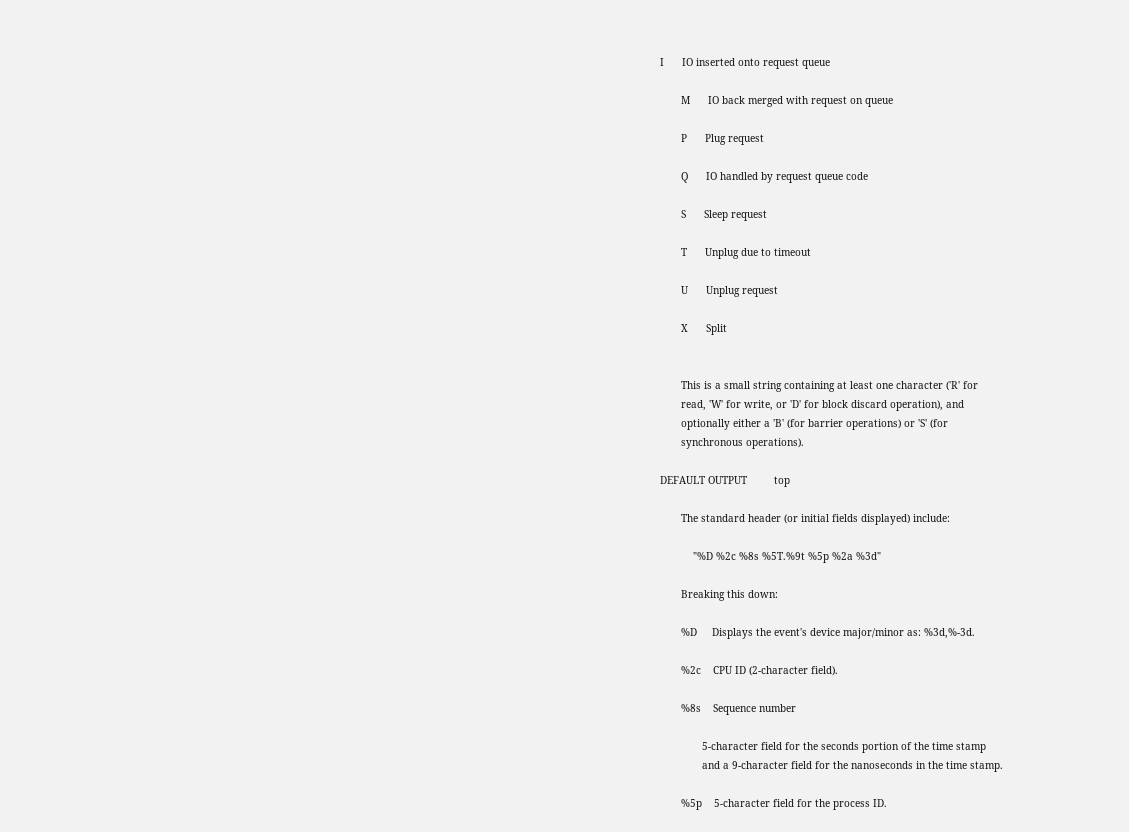I      IO inserted onto request queue

       M      IO back merged with request on queue

       P      Plug request

       Q      IO handled by request queue code

       S      Sleep request

       T      Unplug due to timeout

       U      Unplug request

       X      Split


       This is a small string containing at least one character ('R' for
       read, 'W' for write, or 'D' for block discard operation), and
       optionally either a 'B' (for barrier operations) or 'S' (for
       synchronous operations).

DEFAULT OUTPUT         top

       The standard header (or initial fields displayed) include:

           "%D %2c %8s %5T.%9t %5p %2a %3d"

       Breaking this down:

       %D     Displays the event's device major/minor as: %3d,%-3d.

       %2c    CPU ID (2-character field).

       %8s    Sequence number

              5-character field for the seconds portion of the time stamp
              and a 9-character field for the nanoseconds in the time stamp.

       %5p    5-character field for the process ID.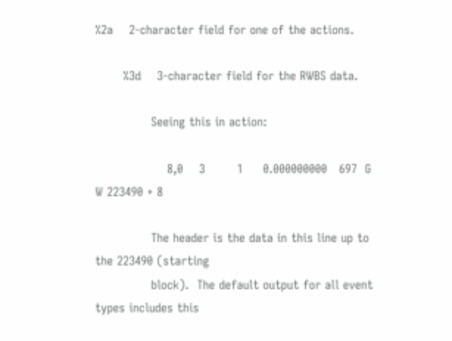%2a    2-character field for one of the actions.

       %3d    3-character field for the RWBS data.

              Seeing this in action:

                  8,0    3        1     0.000000000   697  G   W 223490 + 8

              The header is the data in this line up to the 223490 (starting
              block).  The default output for all event types includes this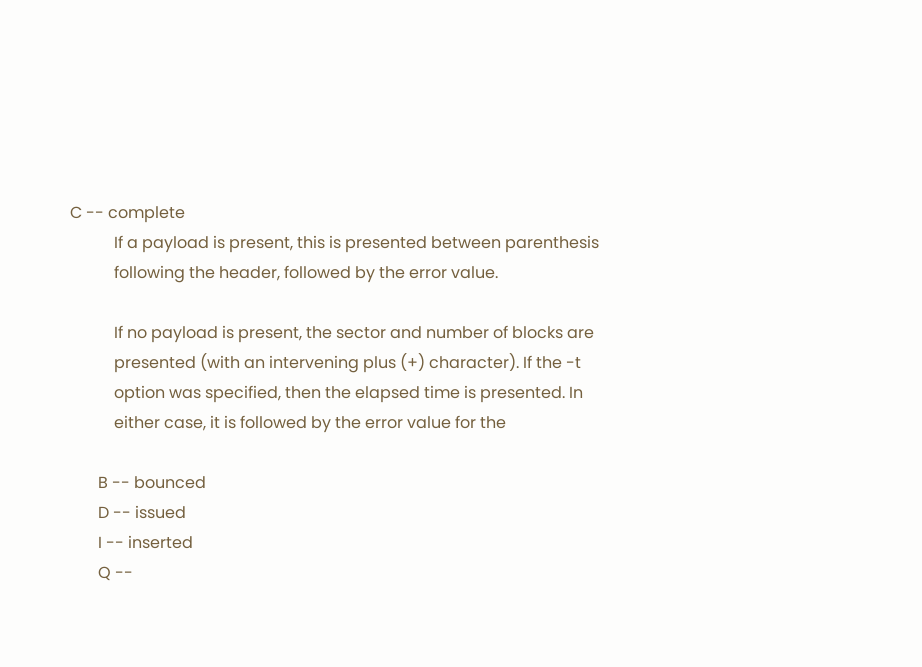C -- complete
           If a payload is present, this is presented between parenthesis
           following the header, followed by the error value.

           If no payload is present, the sector and number of blocks are
           presented (with an intervening plus (+) character). If the -t
           option was specified, then the elapsed time is presented. In
           either case, it is followed by the error value for the

       B -- bounced
       D -- issued
       I -- inserted
       Q --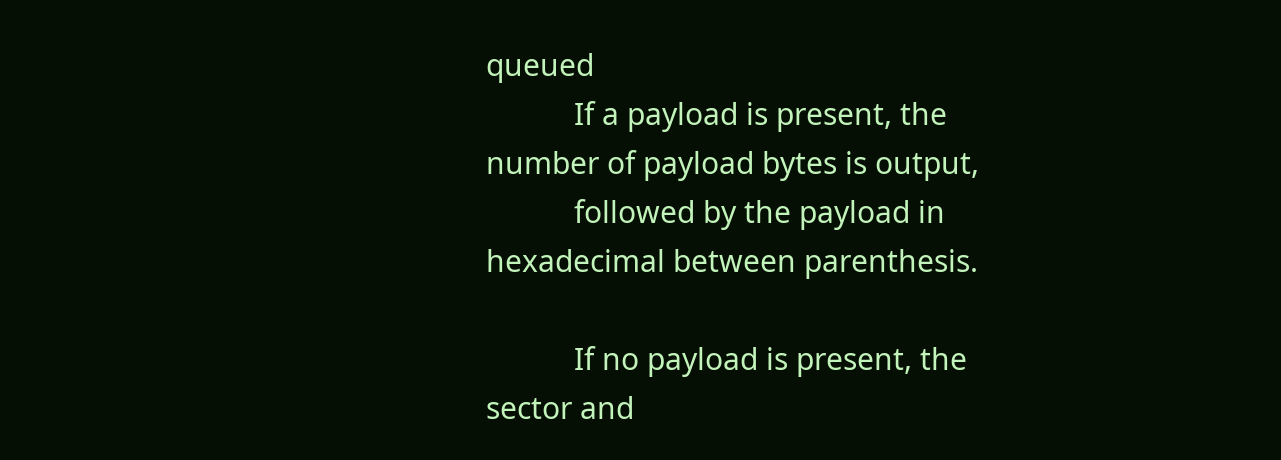queued
           If a payload is present, the number of payload bytes is output,
           followed by the payload in hexadecimal between parenthesis.

           If no payload is present, the sector and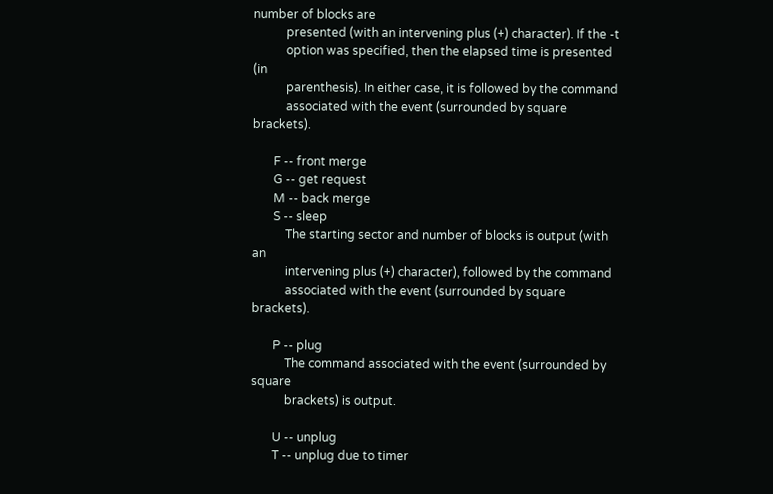number of blocks are
           presented (with an intervening plus (+) character). If the -t
           option was specified, then the elapsed time is presented (in
           parenthesis). In either case, it is followed by the command
           associated with the event (surrounded by square brackets).

       F -- front merge
       G -- get request
       M -- back merge
       S -- sleep
           The starting sector and number of blocks is output (with an
           intervening plus (+) character), followed by the command
           associated with the event (surrounded by square brackets).

       P -- plug
           The command associated with the event (surrounded by square
           brackets) is output.

       U -- unplug
       T -- unplug due to timer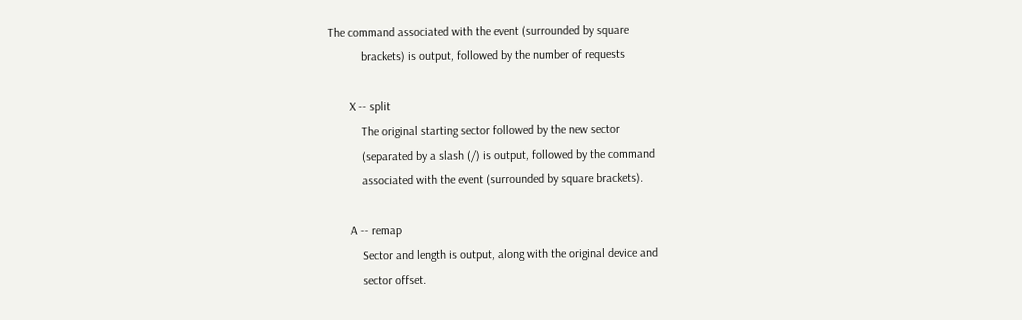The command associated with the event (surrounded by square
           brackets) is output, followed by the number of requests

       X -- split
           The original starting sector followed by the new sector
           (separated by a slash (/) is output, followed by the command
           associated with the event (surrounded by square brackets).

       A -- remap
           Sector and length is output, along with the original device and
           sector offset.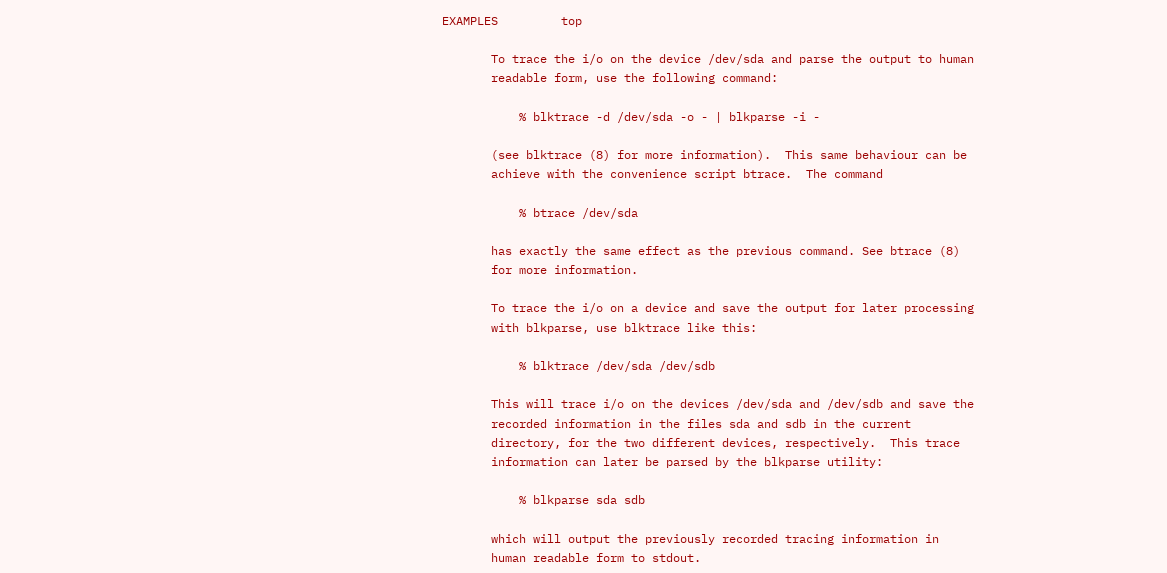EXAMPLES         top

       To trace the i/o on the device /dev/sda and parse the output to human
       readable form, use the following command:

           % blktrace -d /dev/sda -o - | blkparse -i -

       (see blktrace (8) for more information).  This same behaviour can be
       achieve with the convenience script btrace.  The command

           % btrace /dev/sda

       has exactly the same effect as the previous command. See btrace (8)
       for more information.

       To trace the i/o on a device and save the output for later processing
       with blkparse, use blktrace like this:

           % blktrace /dev/sda /dev/sdb

       This will trace i/o on the devices /dev/sda and /dev/sdb and save the
       recorded information in the files sda and sdb in the current
       directory, for the two different devices, respectively.  This trace
       information can later be parsed by the blkparse utility:

           % blkparse sda sdb

       which will output the previously recorded tracing information in
       human readable form to stdout.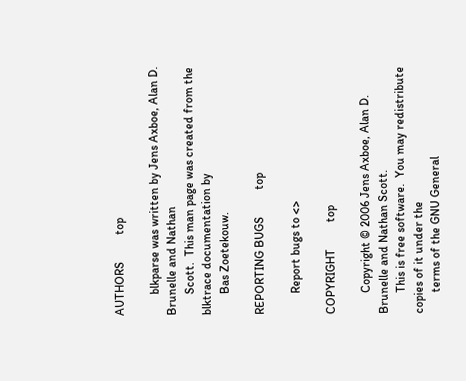AUTHORS         top

       blkparse was written by Jens Axboe, Alan D. Brunelle and Nathan
       Scott.  This man page was created from the blktrace documentation by
       Bas Zoetekouw.

REPORTING BUGS         top

       Report bugs to <>

COPYRIGHT         top

       Copyright © 2006 Jens Axboe, Alan D. Brunelle and Nathan Scott.
       This is free software.  You may redistribute copies of it under the
       terms of the GNU General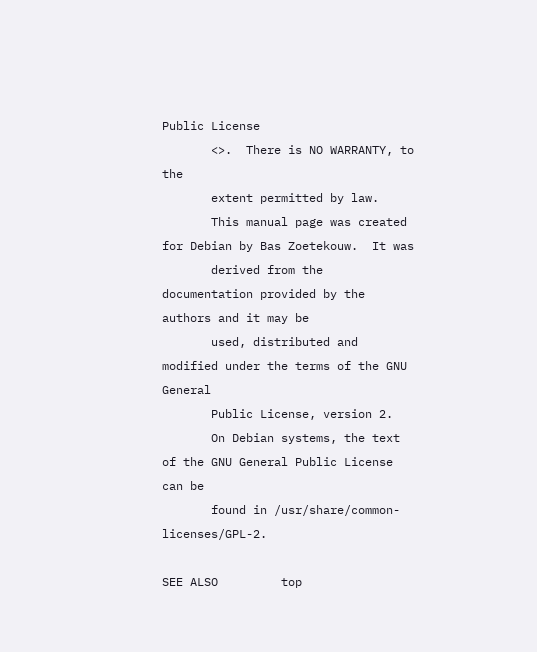Public License
       <>.  There is NO WARRANTY, to the
       extent permitted by law.
       This manual page was created for Debian by Bas Zoetekouw.  It was
       derived from the documentation provided by the authors and it may be
       used, distributed and modified under the terms of the GNU General
       Public License, version 2.
       On Debian systems, the text of the GNU General Public License can be
       found in /usr/share/common-licenses/GPL-2.

SEE ALSO         top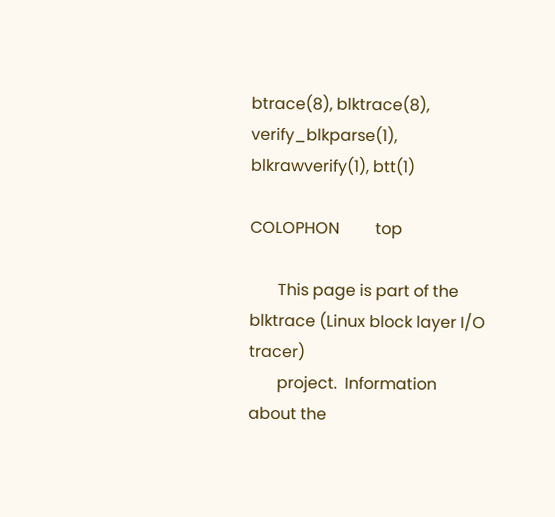btrace(8), blktrace(8), verify_blkparse(1), blkrawverify(1), btt(1)

COLOPHON         top

       This page is part of the blktrace (Linux block layer I/O tracer)
       project.  Information about the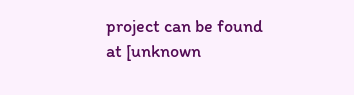project can be found at [unknown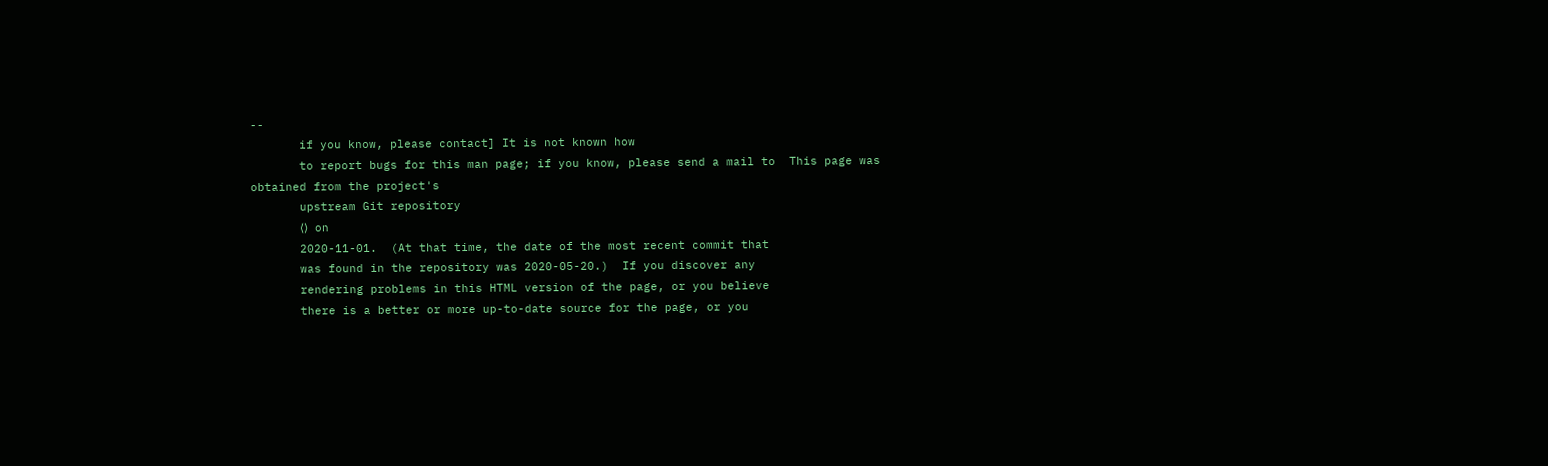--
       if you know, please contact] It is not known how
       to report bugs for this man page; if you know, please send a mail to  This page was obtained from the project's
       upstream Git repository
       ⟨⟩ on
       2020-11-01.  (At that time, the date of the most recent commit that
       was found in the repository was 2020-05-20.)  If you discover any
       rendering problems in this HTML version of the page, or you believe
       there is a better or more up-to-date source for the page, or you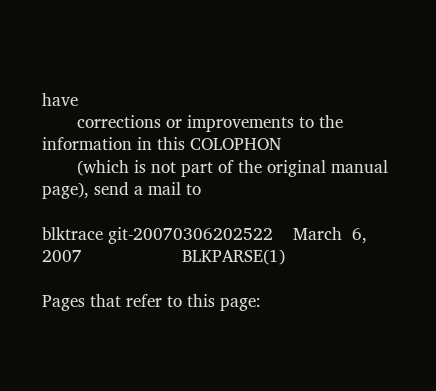have
       corrections or improvements to the information in this COLOPHON
       (which is not part of the original manual page), send a mail to

blktrace git-20070306202522    March  6, 2007                    BLKPARSE(1)

Pages that refer to this page: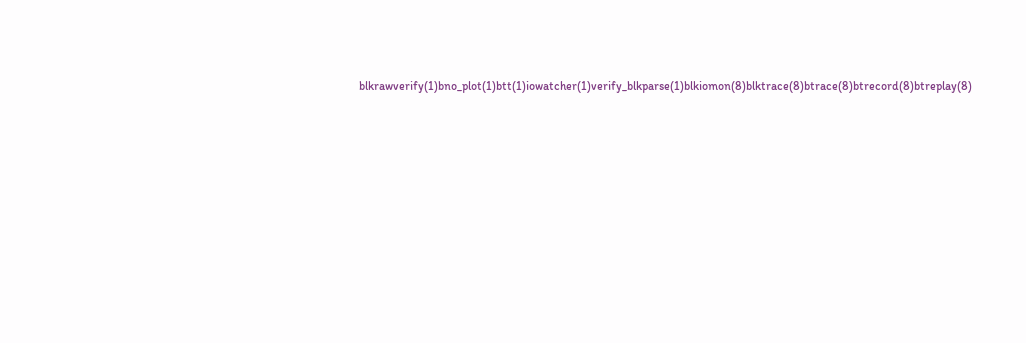blkrawverify(1)bno_plot(1)btt(1)iowatcher(1)verify_blkparse(1)blkiomon(8)blktrace(8)btrace(8)btrecord(8)btreplay(8)